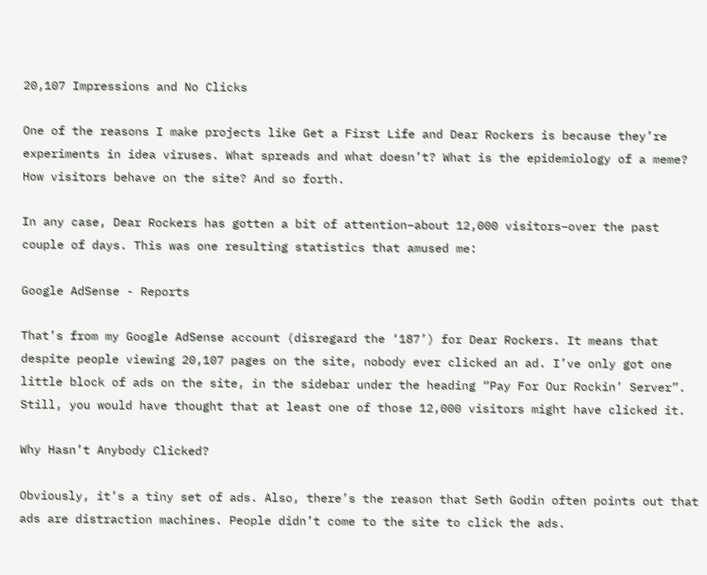20,107 Impressions and No Clicks

One of the reasons I make projects like Get a First Life and Dear Rockers is because they’re experiments in idea viruses. What spreads and what doesn’t? What is the epidemiology of a meme? How visitors behave on the site? And so forth.

In any case, Dear Rockers has gotten a bit of attention–about 12,000 visitors–over the past couple of days. This was one resulting statistics that amused me:

Google AdSense - Reports

That’s from my Google AdSense account (disregard the ‘187’) for Dear Rockers. It means that despite people viewing 20,107 pages on the site, nobody ever clicked an ad. I’ve only got one little block of ads on the site, in the sidebar under the heading “Pay For Our Rockin’ Server”. Still, you would have thought that at least one of those 12,000 visitors might have clicked it.

Why Hasn’t Anybody Clicked?

Obviously, it’s a tiny set of ads. Also, there’s the reason that Seth Godin often points out that ads are distraction machines. People didn’t come to the site to click the ads.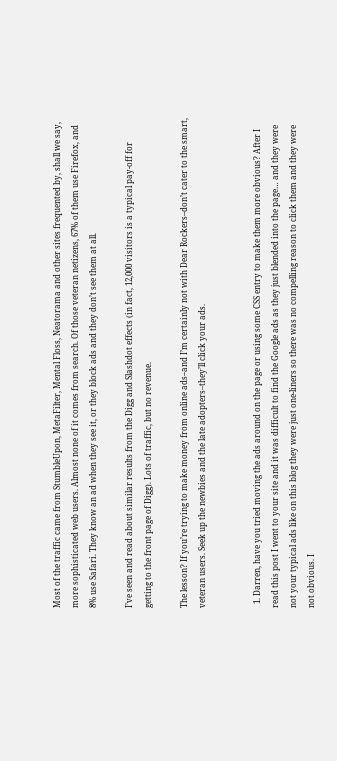Most of the traffic came from StumbleUpon, MetaFilter, Mental Floss, Neatorama and other sites frequented by, shall we say, more sophisticated web users. Almost none of it comes from search. Of those veteran netizens, 67% of them use Firefox, and 8% use Safari. They know an ad when they see it, or they block ads and they don’t see them at all.

I’ve seen and read about similar results from the Digg and Slashdot effects (in fact, 12,000 visitors is a typical pay-off for getting to the front page of Digg). Lots of traffic, but no revenue.

The lesson? If you’re trying to make money from online ads–and I’m certainly not with Dear Rockers–don’t cater to the smart, veteran users. Seek up the newbies and the late adopters–they’ll click your ads.


  1. Darren, have you tried moving the ads around on the page or using some CSS entry to make them more obvious? After I read this post I went to your site and it was difficult to find the Google ads as they just blended into the page… and they were not your typical ads like on this blog they were just one-liners so there was no compelling reason to click them and they were not obvious. I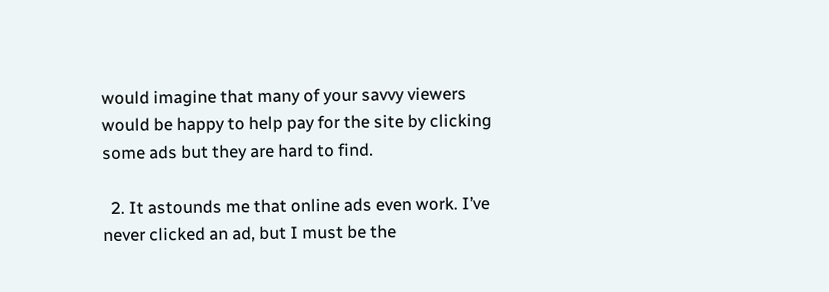would imagine that many of your savvy viewers would be happy to help pay for the site by clicking some ads but they are hard to find.

  2. It astounds me that online ads even work. I’ve never clicked an ad, but I must be the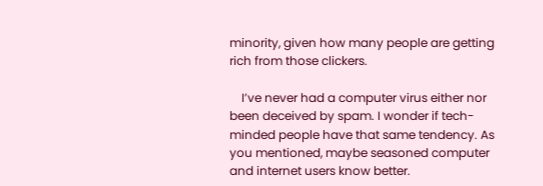minority, given how many people are getting rich from those clickers.

    I’ve never had a computer virus either nor been deceived by spam. I wonder if tech-minded people have that same tendency. As you mentioned, maybe seasoned computer and internet users know better.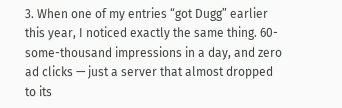3. When one of my entries “got Dugg” earlier this year, I noticed exactly the same thing. 60-some-thousand impressions in a day, and zero ad clicks — just a server that almost dropped to its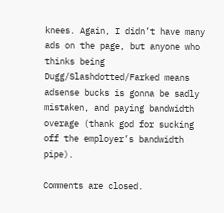knees. Again, I didn’t have many ads on the page, but anyone who thinks being Dugg/Slashdotted/Farked means adsense bucks is gonna be sadly mistaken, and paying bandwidth overage (thank god for sucking off the employer’s bandwidth pipe).

Comments are closed.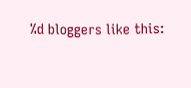%d bloggers like this: